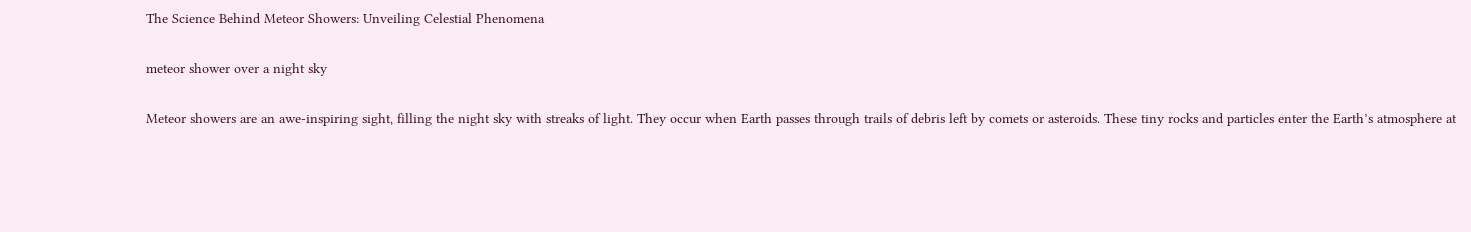The Science Behind Meteor Showers: Unveiling Celestial Phenomena

meteor shower over a night sky

Meteor showers are an awe-inspiring sight, filling the night sky with streaks of light. They occur when Earth passes through trails of debris left by comets or asteroids. These tiny rocks and particles enter the Earth’s atmosphere at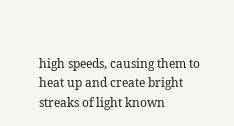high speeds, causing them to heat up and create bright streaks of light known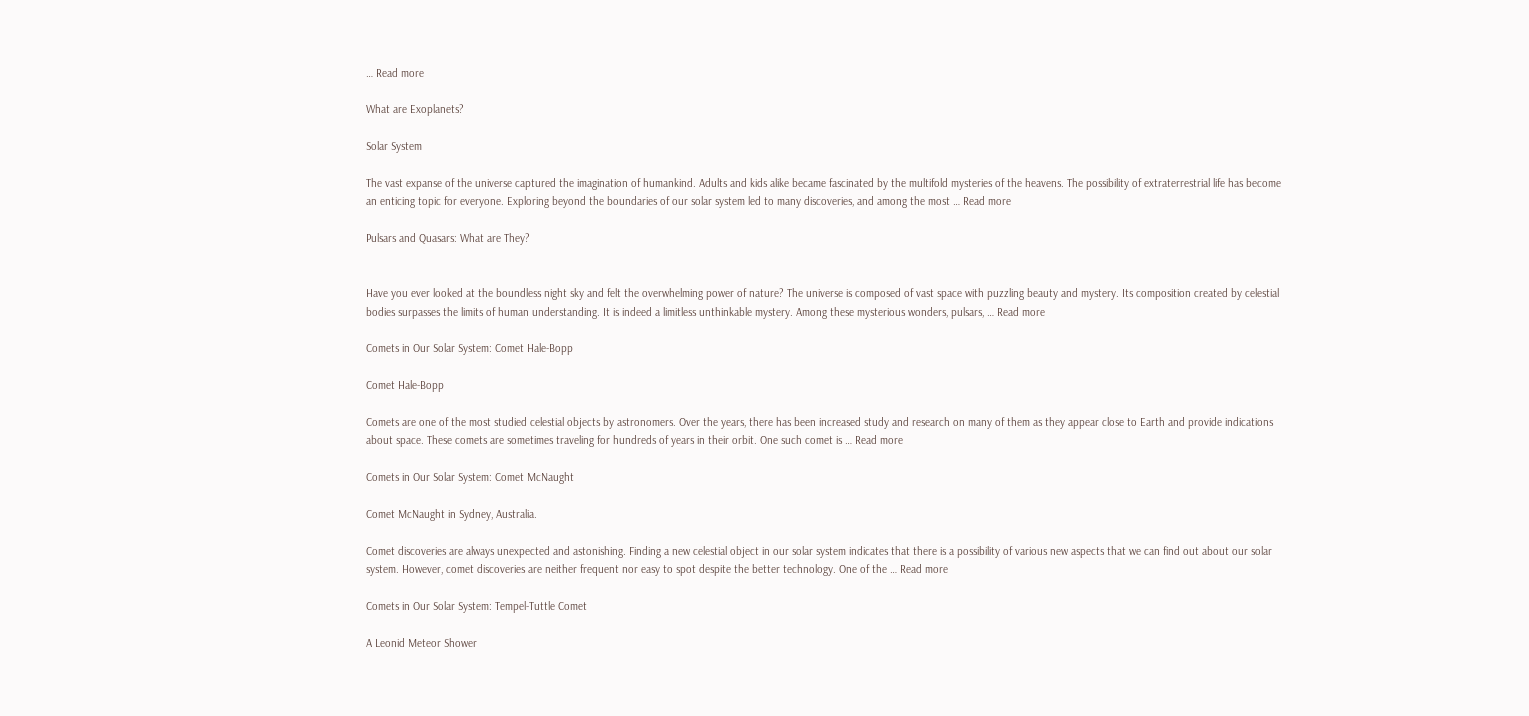… Read more

What are Exoplanets?

Solar System

The vast expanse of the universe captured the imagination of humankind. Adults and kids alike became fascinated by the multifold mysteries of the heavens. The possibility of extraterrestrial life has become an enticing topic for everyone. Exploring beyond the boundaries of our solar system led to many discoveries, and among the most … Read more

Pulsars and Quasars: What are They?


Have you ever looked at the boundless night sky and felt the overwhelming power of nature? The universe is composed of vast space with puzzling beauty and mystery. Its composition created by celestial bodies surpasses the limits of human understanding. It is indeed a limitless unthinkable mystery. Among these mysterious wonders, pulsars, … Read more

Comets in Our Solar System: Comet Hale-Bopp

Comet Hale-Bopp

Comets are one of the most studied celestial objects by astronomers. Over the years, there has been increased study and research on many of them as they appear close to Earth and provide indications about space. These comets are sometimes traveling for hundreds of years in their orbit. One such comet is … Read more

Comets in Our Solar System: Comet McNaught

Comet McNaught in Sydney, Australia.

Comet discoveries are always unexpected and astonishing. Finding a new celestial object in our solar system indicates that there is a possibility of various new aspects that we can find out about our solar system. However, comet discoveries are neither frequent nor easy to spot despite the better technology. One of the … Read more

Comets in Our Solar System: Tempel-Tuttle Comet

A Leonid Meteor Shower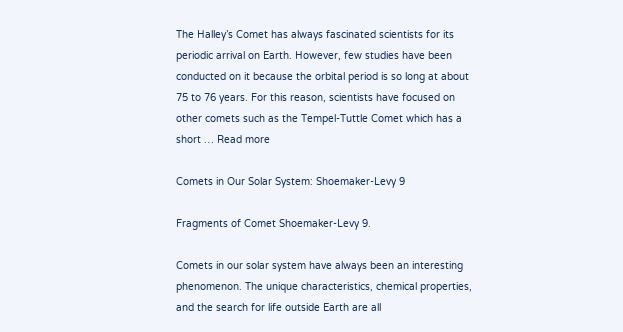The Halley’s Comet has always fascinated scientists for its periodic arrival on Earth. However, few studies have been conducted on it because the orbital period is so long at about 75 to 76 years. For this reason, scientists have focused on other comets such as the Tempel-Tuttle Comet which has a short … Read more

Comets in Our Solar System: Shoemaker-Levy 9

Fragments of Comet Shoemaker-Levy 9.

Comets in our solar system have always been an interesting phenomenon. The unique characteristics, chemical properties, and the search for life outside Earth are all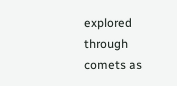explored through comets as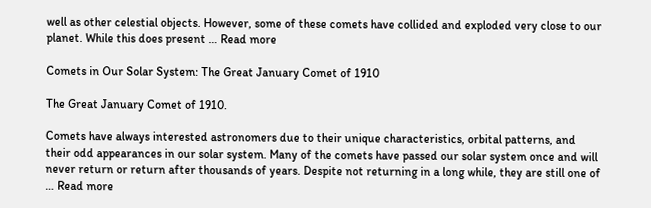well as other celestial objects. However, some of these comets have collided and exploded very close to our planet. While this does present … Read more

Comets in Our Solar System: The Great January Comet of 1910

The Great January Comet of 1910.

Comets have always interested astronomers due to their unique characteristics, orbital patterns, and their odd appearances in our solar system. Many of the comets have passed our solar system once and will never return or return after thousands of years. Despite not returning in a long while, they are still one of … Read more